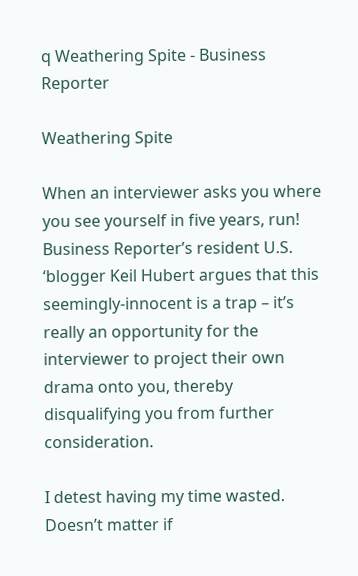q Weathering Spite - Business Reporter

Weathering Spite

When an interviewer asks you where you see yourself in five years, run! Business Reporter’s resident U.S. ‘blogger Keil Hubert argues that this seemingly-innocent is a trap – it’s really an opportunity for the interviewer to project their own drama onto you, thereby disqualifying you from further consideration.

I detest having my time wasted. Doesn’t matter if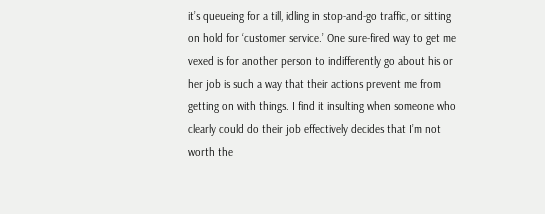it’s queueing for a till, idling in stop-and-go traffic, or sitting on hold for ‘customer service.’ One sure-fired way to get me vexed is for another person to indifferently go about his or her job is such a way that their actions prevent me from getting on with things. I find it insulting when someone who clearly could do their job effectively decides that I’m not worth the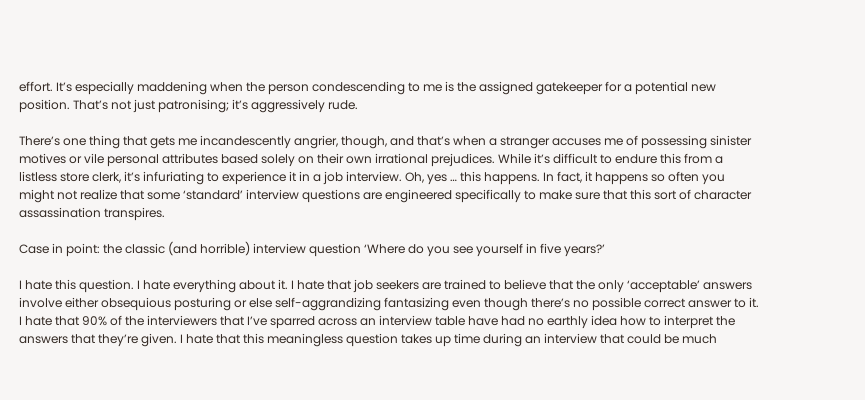effort. It’s especially maddening when the person condescending to me is the assigned gatekeeper for a potential new position. That’s not just patronising; it’s aggressively rude.

There’s one thing that gets me incandescently angrier, though, and that’s when a stranger accuses me of possessing sinister motives or vile personal attributes based solely on their own irrational prejudices. While it’s difficult to endure this from a listless store clerk, it’s infuriating to experience it in a job interview. Oh, yes … this happens. In fact, it happens so often you might not realize that some ‘standard’ interview questions are engineered specifically to make sure that this sort of character assassination transpires.

Case in point: the classic (and horrible) interview question ‘Where do you see yourself in five years?’

I hate this question. I hate everything about it. I hate that job seekers are trained to believe that the only ‘acceptable’ answers involve either obsequious posturing or else self-aggrandizing fantasizing even though there’s no possible correct answer to it. I hate that 90% of the interviewers that I’ve sparred across an interview table have had no earthly idea how to interpret the answers that they’re given. I hate that this meaningless question takes up time during an interview that could be much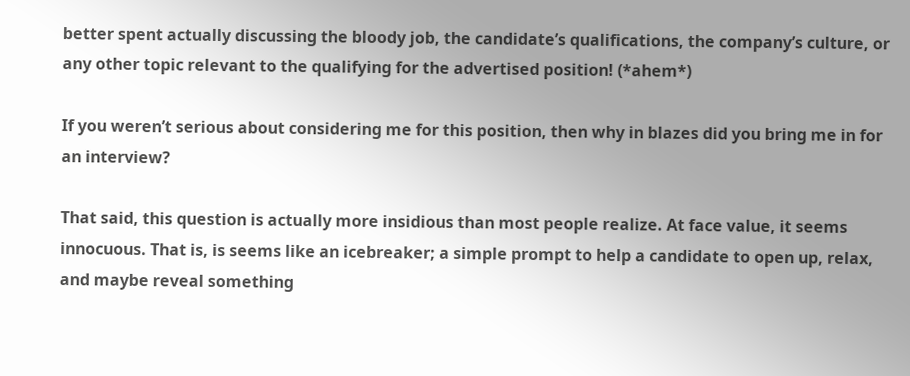better spent actually discussing the bloody job, the candidate’s qualifications, the company’s culture, or any other topic relevant to the qualifying for the advertised position! (*ahem*)

If you weren’t serious about considering me for this position, then why in blazes did you bring me in for an interview?

That said, this question is actually more insidious than most people realize. At face value, it seems innocuous. That is, is seems like an icebreaker; a simple prompt to help a candidate to open up, relax, and maybe reveal something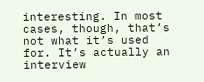interesting. In most cases, though, that’s not what it’s used for. It’s actually an interview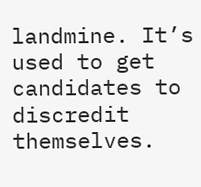landmine. It’s used to get candidates to discredit themselves.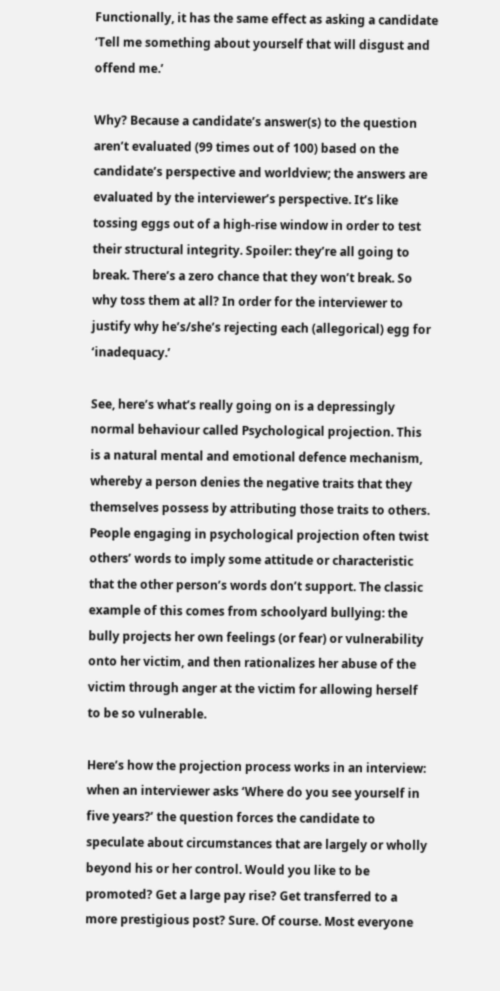Functionally, it has the same effect as asking a candidate ‘Tell me something about yourself that will disgust and offend me.’

Why? Because a candidate’s answer(s) to the question aren’t evaluated (99 times out of 100) based on the candidate’s perspective and worldview; the answers are evaluated by the interviewer’s perspective. It’s like tossing eggs out of a high-rise window in order to test their structural integrity. Spoiler: they’re all going to break. There’s a zero chance that they won’t break. So why toss them at all? In order for the interviewer to justify why he’s/she’s rejecting each (allegorical) egg for ‘inadequacy.’

See, here’s what’s really going on is a depressingly normal behaviour called Psychological projection. This is a natural mental and emotional defence mechanism, whereby a person denies the negative traits that they themselves possess by attributing those traits to others. People engaging in psychological projection often twist others’ words to imply some attitude or characteristic that the other person’s words don’t support. The classic example of this comes from schoolyard bullying: the bully projects her own feelings (or fear) or vulnerability onto her victim, and then rationalizes her abuse of the victim through anger at the victim for allowing herself to be so vulnerable.

Here’s how the projection process works in an interview: when an interviewer asks ‘Where do you see yourself in five years?’ the question forces the candidate to speculate about circumstances that are largely or wholly beyond his or her control. Would you like to be promoted? Get a large pay rise? Get transferred to a more prestigious post? Sure. Of course. Most everyone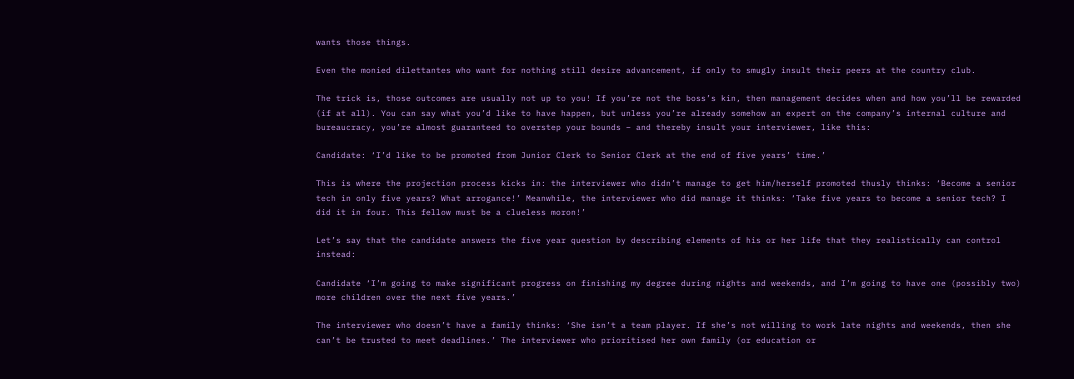wants those things.

Even the monied dilettantes who want for nothing still desire advancement, if only to smugly insult their peers at the country club.

The trick is, those outcomes are usually not up to you! If you’re not the boss’s kin, then management decides when and how you’ll be rewarded (if at all). You can say what you’d like to have happen, but unless you’re already somehow an expert on the company’s internal culture and bureaucracy, you’re almost guaranteed to overstep your bounds – and thereby insult your interviewer, like this:

Candidate: ‘I’d like to be promoted from Junior Clerk to Senior Clerk at the end of five years’ time.’

This is where the projection process kicks in: the interviewer who didn’t manage to get him/herself promoted thusly thinks: ‘Become a senior tech in only five years? What arrogance!’ Meanwhile, the interviewer who did manage it thinks: ‘Take five years to become a senior tech? I did it in four. This fellow must be a clueless moron!’

Let’s say that the candidate answers the five year question by describing elements of his or her life that they realistically can control instead:

Candidate ‘I’m going to make significant progress on finishing my degree during nights and weekends, and I’m going to have one (possibly two) more children over the next five years.’

The interviewer who doesn’t have a family thinks: ‘She isn’t a team player. If she’s not willing to work late nights and weekends, then she can’t be trusted to meet deadlines.’ The interviewer who prioritised her own family (or education or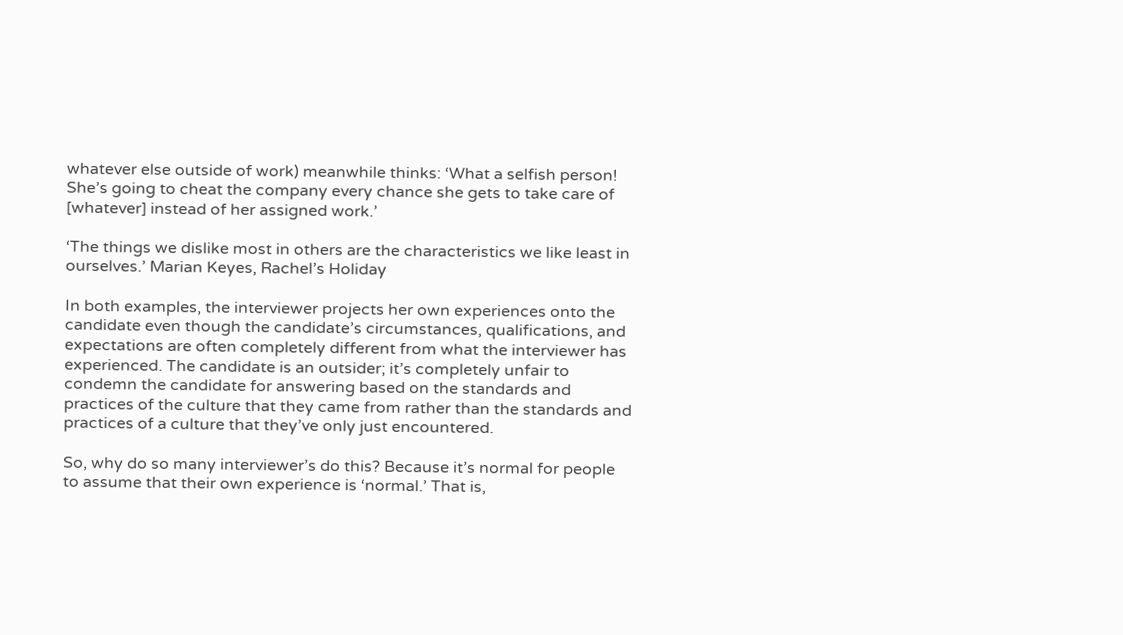whatever else outside of work) meanwhile thinks: ‘What a selfish person! She’s going to cheat the company every chance she gets to take care of [whatever] instead of her assigned work.’

‘The things we dislike most in others are the characteristics we like least in ourselves.’ Marian Keyes, Rachel’s Holiday

In both examples, the interviewer projects her own experiences onto the candidate even though the candidate’s circumstances, qualifications, and expectations are often completely different from what the interviewer has experienced. The candidate is an outsider; it’s completely unfair to condemn the candidate for answering based on the standards and practices of the culture that they came from rather than the standards and practices of a culture that they’ve only just encountered.

So, why do so many interviewer’s do this? Because it’s normal for people to assume that their own experience is ‘normal.’ That is,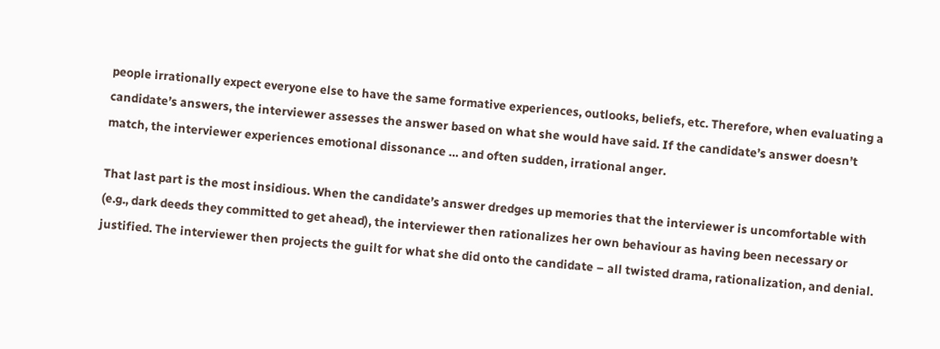people irrationally expect everyone else to have the same formative experiences, outlooks, beliefs, etc. Therefore, when evaluating a candidate’s answers, the interviewer assesses the answer based on what she would have said. If the candidate’s answer doesn’t match, the interviewer experiences emotional dissonance … and often sudden, irrational anger.

That last part is the most insidious. When the candidate’s answer dredges up memories that the interviewer is uncomfortable with (e.g., dark deeds they committed to get ahead), the interviewer then rationalizes her own behaviour as having been necessary or justified. The interviewer then projects the guilt for what she did onto the candidate – all twisted drama, rationalization, and denial.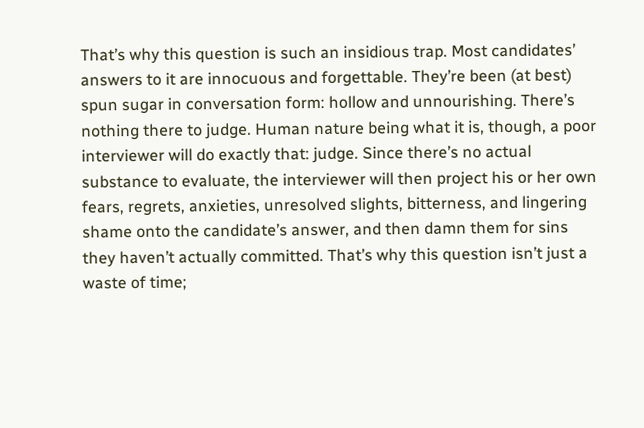That’s why this question is such an insidious trap. Most candidates’ answers to it are innocuous and forgettable. They’re been (at best) spun sugar in conversation form: hollow and unnourishing. There’s nothing there to judge. Human nature being what it is, though, a poor interviewer will do exactly that: judge. Since there’s no actual substance to evaluate, the interviewer will then project his or her own fears, regrets, anxieties, unresolved slights, bitterness, and lingering shame onto the candidate’s answer, and then damn them for sins they haven’t actually committed. That’s why this question isn’t just a waste of time;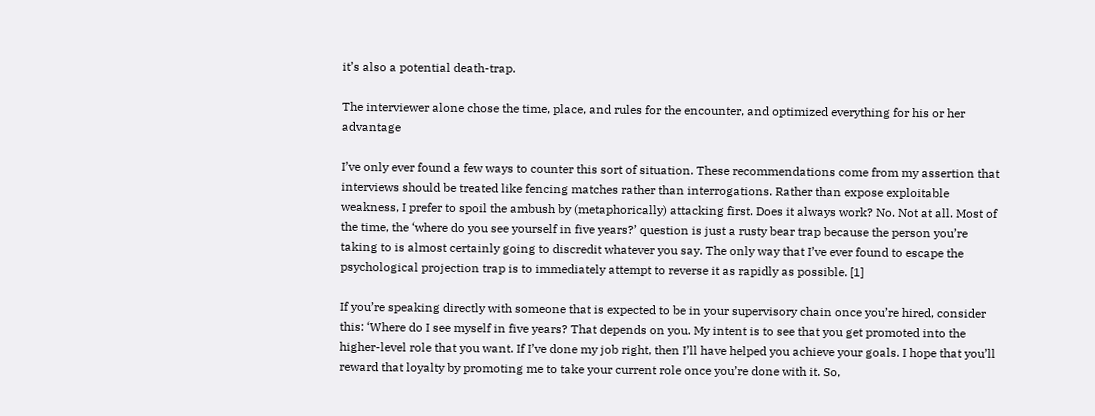it’s also a potential death-trap.

The interviewer alone chose the time, place, and rules for the encounter, and optimized everything for his or her advantage

I’ve only ever found a few ways to counter this sort of situation. These recommendations come from my assertion that interviews should be treated like fencing matches rather than interrogations. Rather than expose exploitable weakness, I prefer to spoil the ambush by (metaphorically) attacking first. Does it always work? No. Not at all. Most of the time, the ‘where do you see yourself in five years?’ question is just a rusty bear trap because the person you’re taking to is almost certainly going to discredit whatever you say. The only way that I’ve ever found to escape the psychological projection trap is to immediately attempt to reverse it as rapidly as possible. [1]

If you’re speaking directly with someone that is expected to be in your supervisory chain once you’re hired, consider this: ‘Where do I see myself in five years? That depends on you. My intent is to see that you get promoted into the higher-level role that you want. If I’ve done my job right, then I’ll have helped you achieve your goals. I hope that you’ll reward that loyalty by promoting me to take your current role once you’re done with it. So,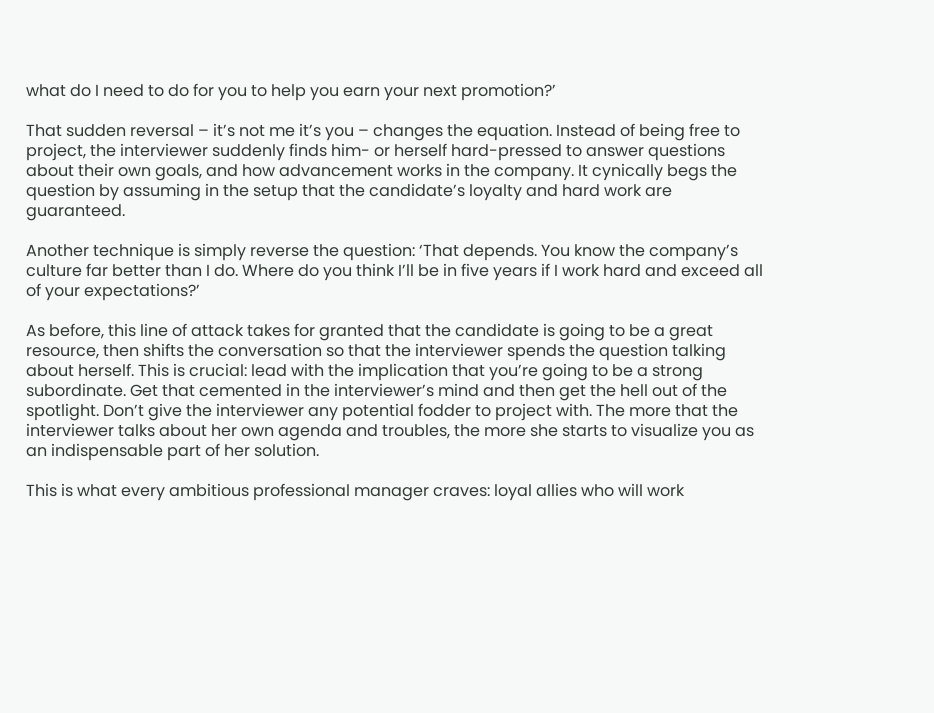what do I need to do for you to help you earn your next promotion?’

That sudden reversal – it’s not me it’s you – changes the equation. Instead of being free to project, the interviewer suddenly finds him- or herself hard-pressed to answer questions about their own goals, and how advancement works in the company. It cynically begs the question by assuming in the setup that the candidate’s loyalty and hard work are guaranteed.

Another technique is simply reverse the question: ‘That depends. You know the company’s culture far better than I do. Where do you think I’ll be in five years if I work hard and exceed all of your expectations?’

As before, this line of attack takes for granted that the candidate is going to be a great resource, then shifts the conversation so that the interviewer spends the question talking about herself. This is crucial: lead with the implication that you’re going to be a strong subordinate. Get that cemented in the interviewer’s mind and then get the hell out of the spotlight. Don’t give the interviewer any potential fodder to project with. The more that the interviewer talks about her own agenda and troubles, the more she starts to visualize you as an indispensable part of her solution.

This is what every ambitious professional manager craves: loyal allies who will work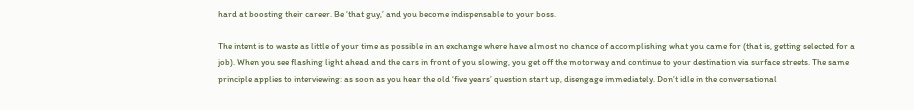hard at boosting their career. Be ‘that guy,’ and you become indispensable to your boss.

The intent is to waste as little of your time as possible in an exchange where have almost no chance of accomplishing what you came for (that is, getting selected for a job). When you see flashing light ahead and the cars in front of you slowing, you get off the motorway and continue to your destination via surface streets. The same principle applies to interviewing: as soon as you hear the old ‘five years’ question start up, disengage immediately. Don’t idle in the conversational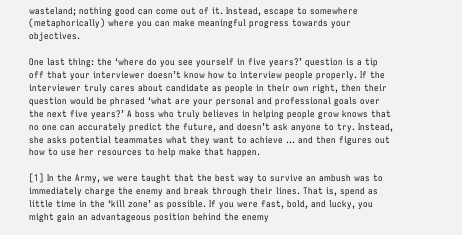wasteland; nothing good can come out of it. Instead, escape to somewhere (metaphorically) where you can make meaningful progress towards your objectives.

One last thing: the ‘where do you see yourself in five years?’ question is a tip off that your interviewer doesn’t know how to interview people properly. If the interviewer truly cares about candidate as people in their own right, then their question would be phrased ‘what are your personal and professional goals over the next five years?’ A boss who truly believes in helping people grow knows that no one can accurately predict the future, and doesn’t ask anyone to try. Instead, she asks potential teammates what they want to achieve … and then figures out how to use her resources to help make that happen.

[1] In the Army, we were taught that the best way to survive an ambush was to immediately charge the enemy and break through their lines. That is, spend as little time in the ‘kill zone’ as possible. If you were fast, bold, and lucky, you might gain an advantageous position behind the enemy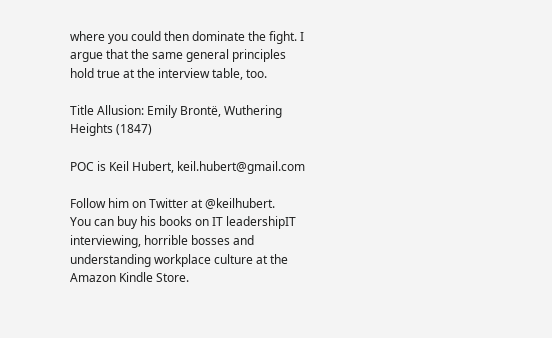where you could then dominate the fight. I argue that the same general principles hold true at the interview table, too.

Title Allusion: Emily Brontë, Wuthering Heights (1847)

POC is Keil Hubert, keil.hubert@gmail.com

Follow him on Twitter at @keilhubert.
You can buy his books on IT leadershipIT interviewing, horrible bosses and understanding workplace culture at the Amazon Kindle Store.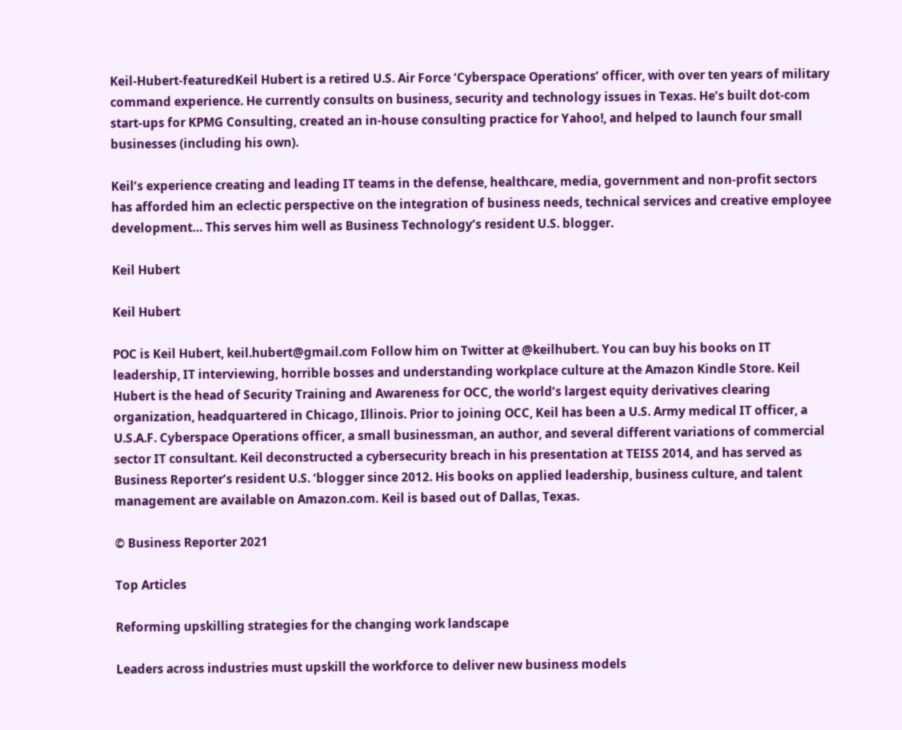Keil-Hubert-featuredKeil Hubert is a retired U.S. Air Force ‘Cyberspace Operations’ officer, with over ten years of military command experience. He currently consults on business, security and technology issues in Texas. He’s built dot-com start-ups for KPMG Consulting, created an in-house consulting practice for Yahoo!, and helped to launch four small businesses (including his own).

Keil’s experience creating and leading IT teams in the defense, healthcare, media, government and non-profit sectors has afforded him an eclectic perspective on the integration of business needs, technical services and creative employee development… This serves him well as Business Technology’s resident U.S. blogger.

Keil Hubert

Keil Hubert

POC is Keil Hubert, keil.hubert@gmail.com Follow him on Twitter at @keilhubert. You can buy his books on IT leadership, IT interviewing, horrible bosses and understanding workplace culture at the Amazon Kindle Store. Keil Hubert is the head of Security Training and Awareness for OCC, the world’s largest equity derivatives clearing organization, headquartered in Chicago, Illinois. Prior to joining OCC, Keil has been a U.S. Army medical IT officer, a U.S.A.F. Cyberspace Operations officer, a small businessman, an author, and several different variations of commercial sector IT consultant. Keil deconstructed a cybersecurity breach in his presentation at TEISS 2014, and has served as Business Reporter’s resident U.S. ‘blogger since 2012. His books on applied leadership, business culture, and talent management are available on Amazon.com. Keil is based out of Dallas, Texas.

© Business Reporter 2021

Top Articles

Reforming upskilling strategies for the changing work landscape

Leaders across industries must upskill the workforce to deliver new business models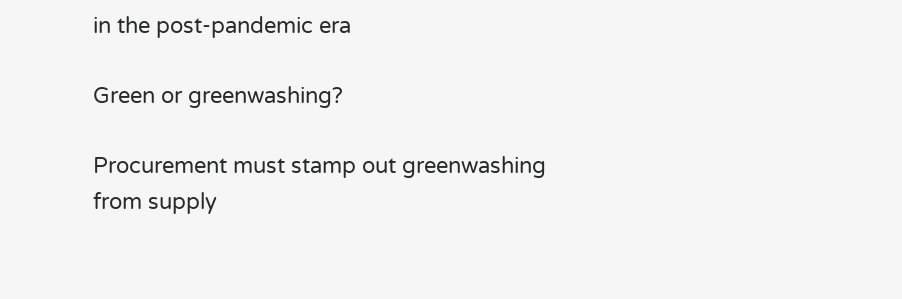in the post-pandemic era

Green or greenwashing?

Procurement must stamp out greenwashing from supply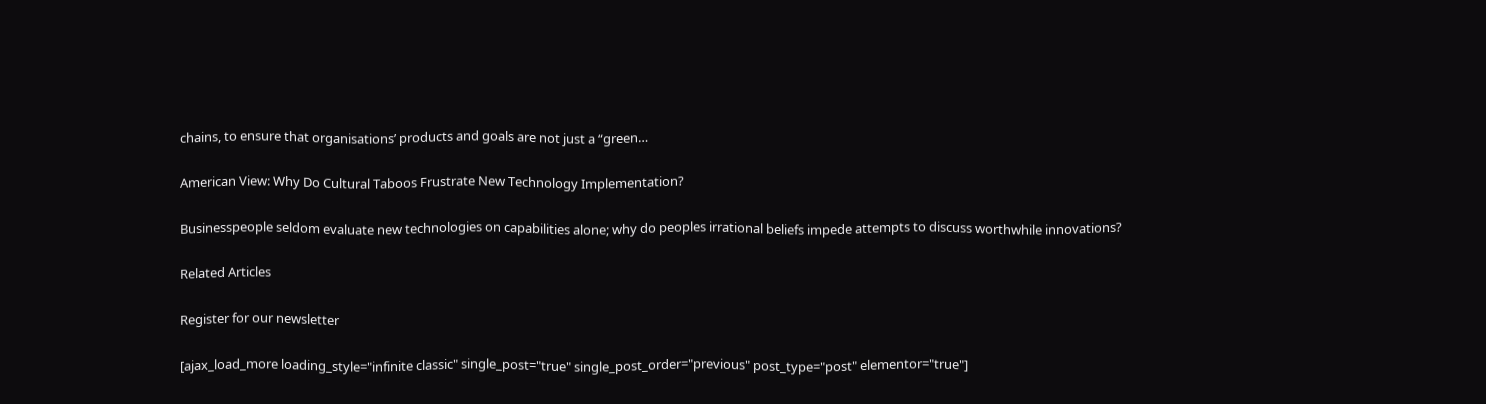chains, to ensure that organisations’ products and goals are not just a “green…

American View: Why Do Cultural Taboos Frustrate New Technology Implementation?

Businesspeople seldom evaluate new technologies on capabilities alone; why do peoples irrational beliefs impede attempts to discuss worthwhile innovations?

Related Articles

Register for our newsletter

[ajax_load_more loading_style="infinite classic" single_post="true" single_post_order="previous" post_type="post" elementor="true"]